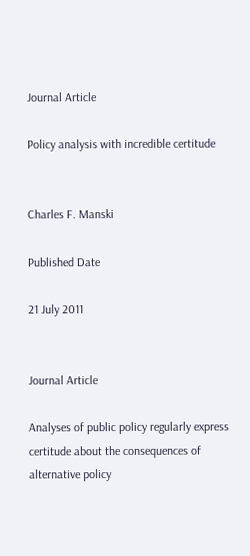Journal Article

Policy analysis with incredible certitude


Charles F. Manski

Published Date

21 July 2011


Journal Article

Analyses of public policy regularly express certitude about the consequences of alternative policy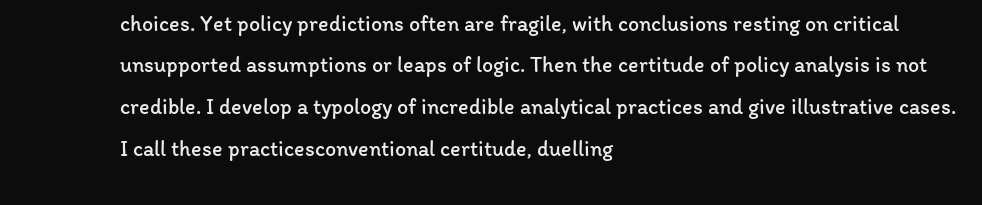choices. Yet policy predictions often are fragile, with conclusions resting on critical unsupported assumptions or leaps of logic. Then the certitude of policy analysis is not credible. I develop a typology of incredible analytical practices and give illustrative cases. I call these practicesconventional certitude, duelling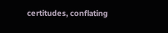certitudes, conflating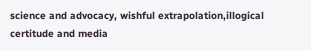science and advocacy, wishful extrapolation,illogical certitude and media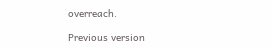overreach.

Previous version